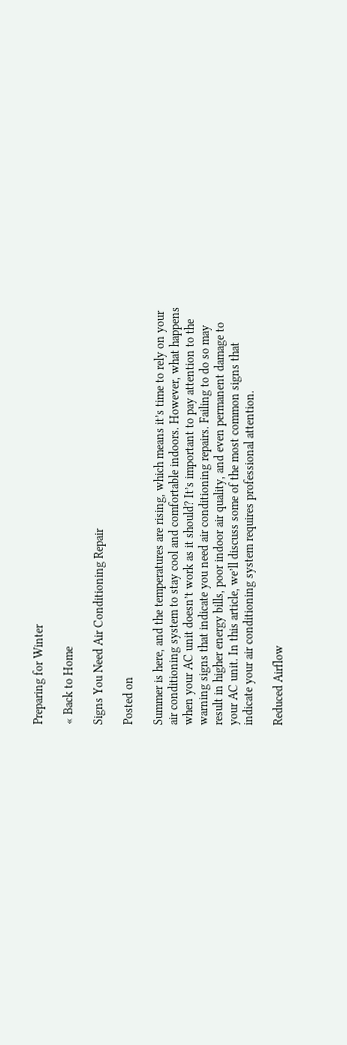Preparing for Winter

« Back to Home

Signs You Need Air Conditioning Repair

Posted on

Summer is here, and the temperatures are rising, which means it’s time to rely on your air conditioning system to stay cool and comfortable indoors. However, what happens when your AC unit doesn’t work as it should? It’s important to pay attention to the warning signs that indicate you need air conditioning repairs. Failing to do so may result in higher energy bills, poor indoor air quality, and even permanent damage to your AC unit. In this article, we’ll discuss some of the most common signs that indicate your air conditioning system requires professional attention.

Reduced Airflow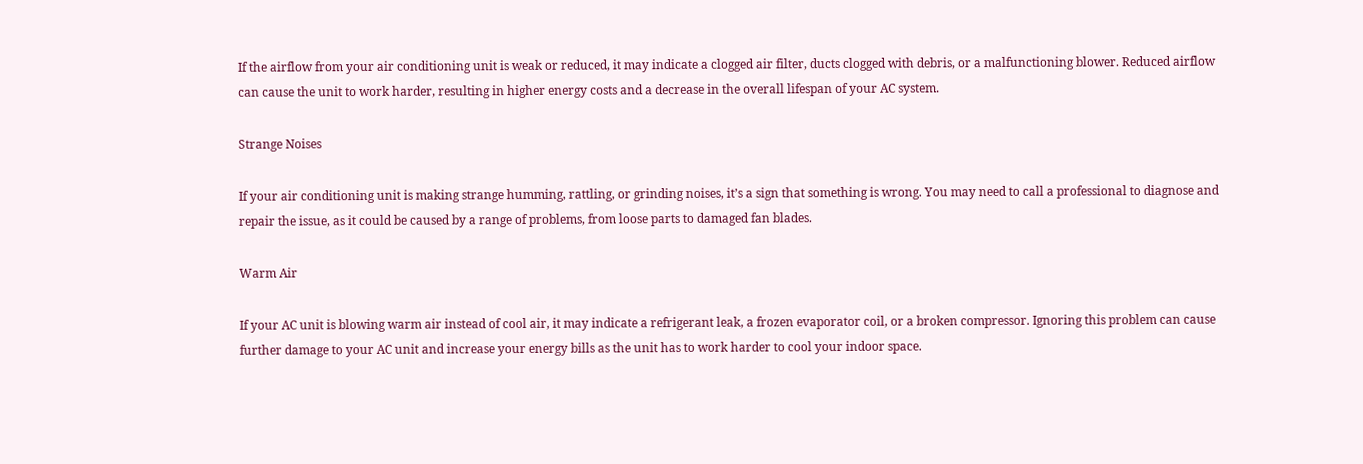If the airflow from your air conditioning unit is weak or reduced, it may indicate a clogged air filter, ducts clogged with debris, or a malfunctioning blower. Reduced airflow can cause the unit to work harder, resulting in higher energy costs and a decrease in the overall lifespan of your AC system.

Strange Noises

If your air conditioning unit is making strange humming, rattling, or grinding noises, it’s a sign that something is wrong. You may need to call a professional to diagnose and repair the issue, as it could be caused by a range of problems, from loose parts to damaged fan blades.

Warm Air

If your AC unit is blowing warm air instead of cool air, it may indicate a refrigerant leak, a frozen evaporator coil, or a broken compressor. Ignoring this problem can cause further damage to your AC unit and increase your energy bills as the unit has to work harder to cool your indoor space.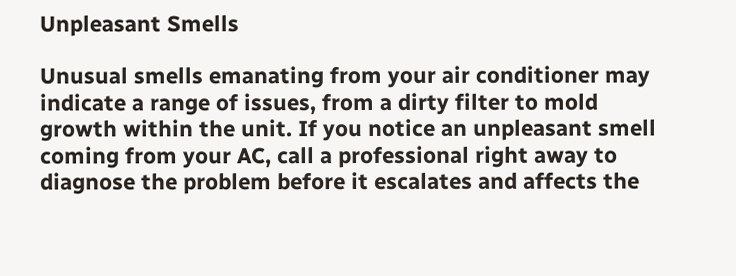Unpleasant Smells

Unusual smells emanating from your air conditioner may indicate a range of issues, from a dirty filter to mold growth within the unit. If you notice an unpleasant smell coming from your AC, call a professional right away to diagnose the problem before it escalates and affects the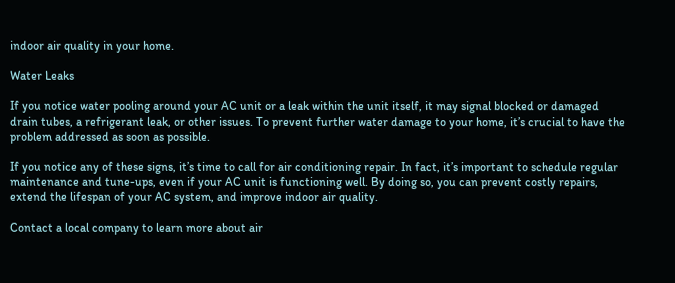indoor air quality in your home.

Water Leaks

If you notice water pooling around your AC unit or a leak within the unit itself, it may signal blocked or damaged drain tubes, a refrigerant leak, or other issues. To prevent further water damage to your home, it’s crucial to have the problem addressed as soon as possible.

If you notice any of these signs, it’s time to call for air conditioning repair. In fact, it’s important to schedule regular maintenance and tune-ups, even if your AC unit is functioning well. By doing so, you can prevent costly repairs, extend the lifespan of your AC system, and improve indoor air quality.

Contact a local company to learn more about air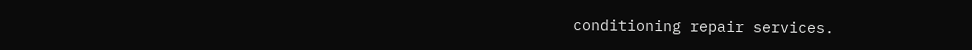conditioning repair services.